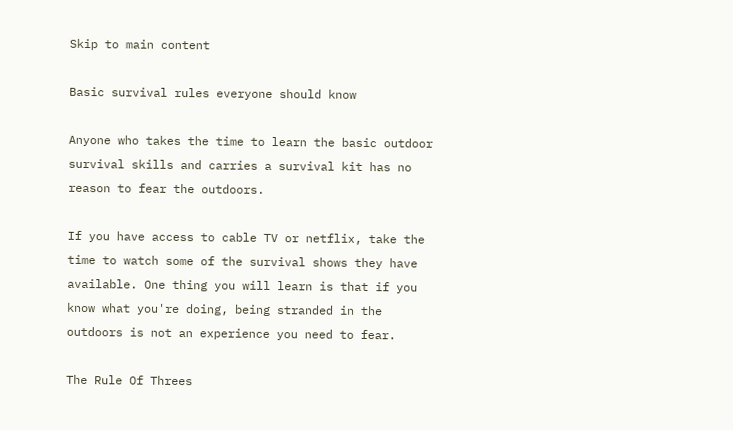Skip to main content

Basic survival rules everyone should know

Anyone who takes the time to learn the basic outdoor survival skills and carries a survival kit has no reason to fear the outdoors.

If you have access to cable TV or netflix, take the time to watch some of the survival shows they have available. One thing you will learn is that if you know what you're doing, being stranded in the outdoors is not an experience you need to fear.

The Rule Of Threes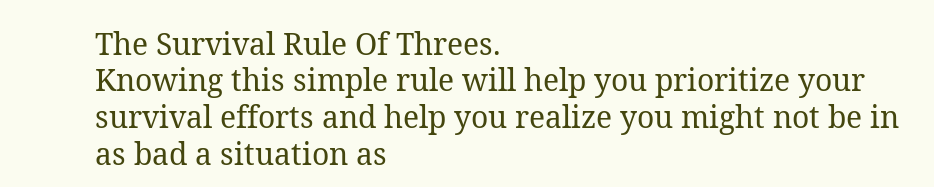The Survival Rule Of Threes.
Knowing this simple rule will help you prioritize your survival efforts and help you realize you might not be in as bad a situation as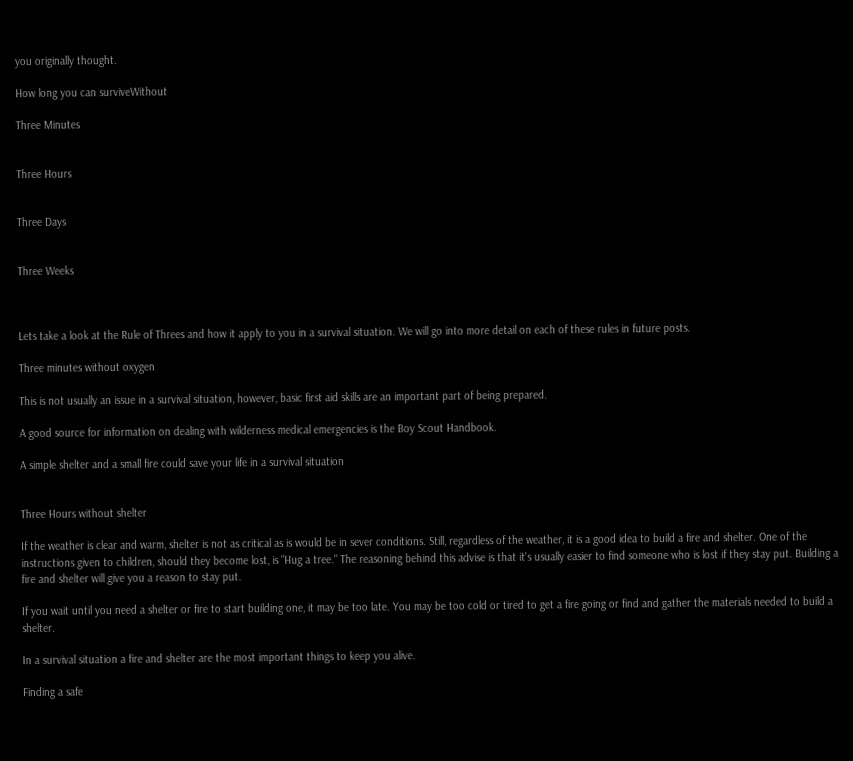you originally thought.

How long you can surviveWithout

Three Minutes


Three Hours


Three Days


Three Weeks



Lets take a look at the Rule of Threes and how it apply to you in a survival situation. We will go into more detail on each of these rules in future posts.

Three minutes without oxygen

This is not usually an issue in a survival situation, however, basic first aid skills are an important part of being prepared.

A good source for information on dealing with wilderness medical emergencies is the Boy Scout Handbook.

A simple shelter and a small fire could save your life in a survival situation


Three Hours without shelter

If the weather is clear and warm, shelter is not as critical as is would be in sever conditions. Still, regardless of the weather, it is a good idea to build a fire and shelter. One of the instructions given to children, should they become lost, is "Hug a tree." The reasoning behind this advise is that it's usually easier to find someone who is lost if they stay put. Building a fire and shelter will give you a reason to stay put.

If you wait until you need a shelter or fire to start building one, it may be too late. You may be too cold or tired to get a fire going or find and gather the materials needed to build a shelter.

In a survival situation a fire and shelter are the most important things to keep you alive.

Finding a safe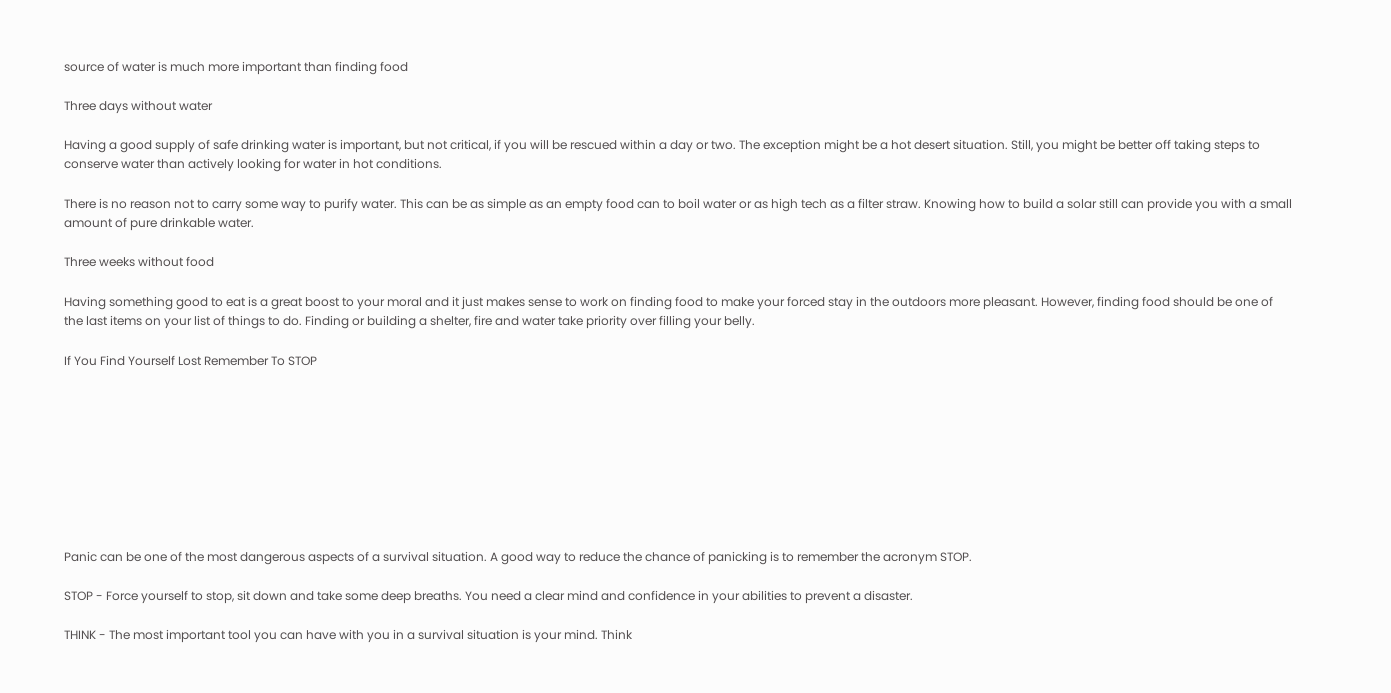source of water is much more important than finding food

Three days without water

Having a good supply of safe drinking water is important, but not critical, if you will be rescued within a day or two. The exception might be a hot desert situation. Still, you might be better off taking steps to conserve water than actively looking for water in hot conditions.

There is no reason not to carry some way to purify water. This can be as simple as an empty food can to boil water or as high tech as a filter straw. Knowing how to build a solar still can provide you with a small amount of pure drinkable water.

Three weeks without food

Having something good to eat is a great boost to your moral and it just makes sense to work on finding food to make your forced stay in the outdoors more pleasant. However, finding food should be one of the last items on your list of things to do. Finding or building a shelter, fire and water take priority over filling your belly.

If You Find Yourself Lost Remember To STOP









Panic can be one of the most dangerous aspects of a survival situation. A good way to reduce the chance of panicking is to remember the acronym STOP.

STOP - Force yourself to stop, sit down and take some deep breaths. You need a clear mind and confidence in your abilities to prevent a disaster.

THINK - The most important tool you can have with you in a survival situation is your mind. Think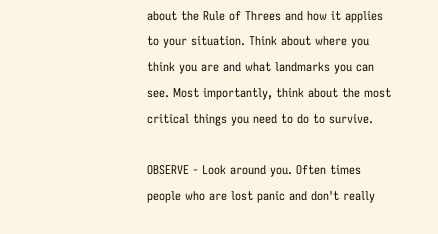about the Rule of Threes and how it applies to your situation. Think about where you think you are and what landmarks you can see. Most importantly, think about the most critical things you need to do to survive.

OBSERVE - Look around you. Often times people who are lost panic and don't really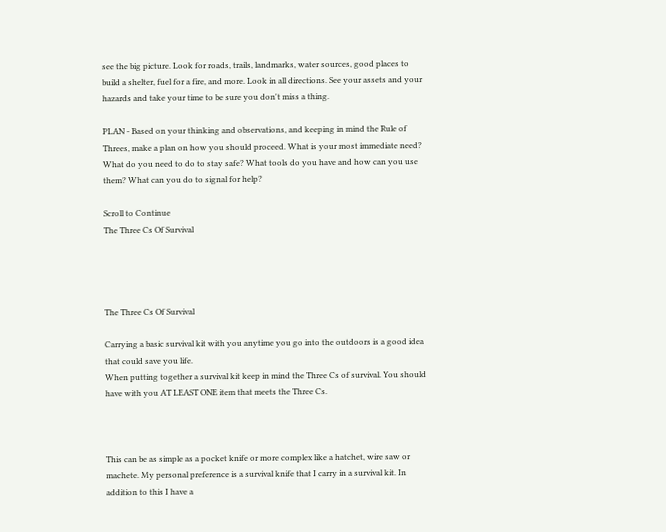see the big picture. Look for roads, trails, landmarks, water sources, good places to build a shelter, fuel for a fire, and more. Look in all directions. See your assets and your hazards and take your time to be sure you don't miss a thing.

PLAN - Based on your thinking and observations, and keeping in mind the Rule of Threes, make a plan on how you should proceed. What is your most immediate need? What do you need to do to stay safe? What tools do you have and how can you use them? What can you do to signal for help?

Scroll to Continue
The Three Cs Of Survival




The Three Cs Of Survival

Carrying a basic survival kit with you anytime you go into the outdoors is a good idea that could save you life.
When putting together a survival kit keep in mind the Three Cs of survival. You should have with you AT LEAST ONE item that meets the Three Cs.



This can be as simple as a pocket knife or more complex like a hatchet, wire saw or machete. My personal preference is a survival knife that I carry in a survival kit. In addition to this I have a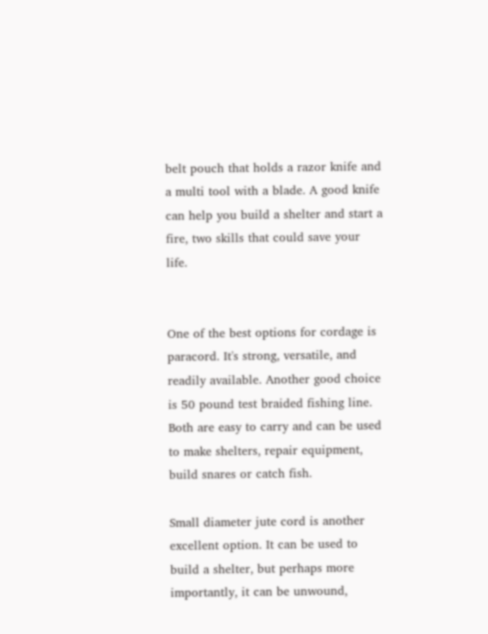belt pouch that holds a razor knife and a multi tool with a blade. A good knife can help you build a shelter and start a fire, two skills that could save your life.


One of the best options for cordage is paracord. It's strong, versatile, and readily available. Another good choice is 50 pound test braided fishing line. Both are easy to carry and can be used to make shelters, repair equipment, build snares or catch fish.

Small diameter jute cord is another excellent option. It can be used to build a shelter, but perhaps more importantly, it can be unwound,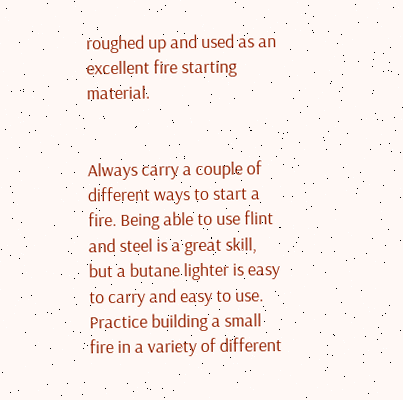roughed up and used as an excellent fire starting material.


Always carry a couple of different ways to start a fire. Being able to use flint and steel is a great skill, but a butane lighter is easy to carry and easy to use. Practice building a small fire in a variety of different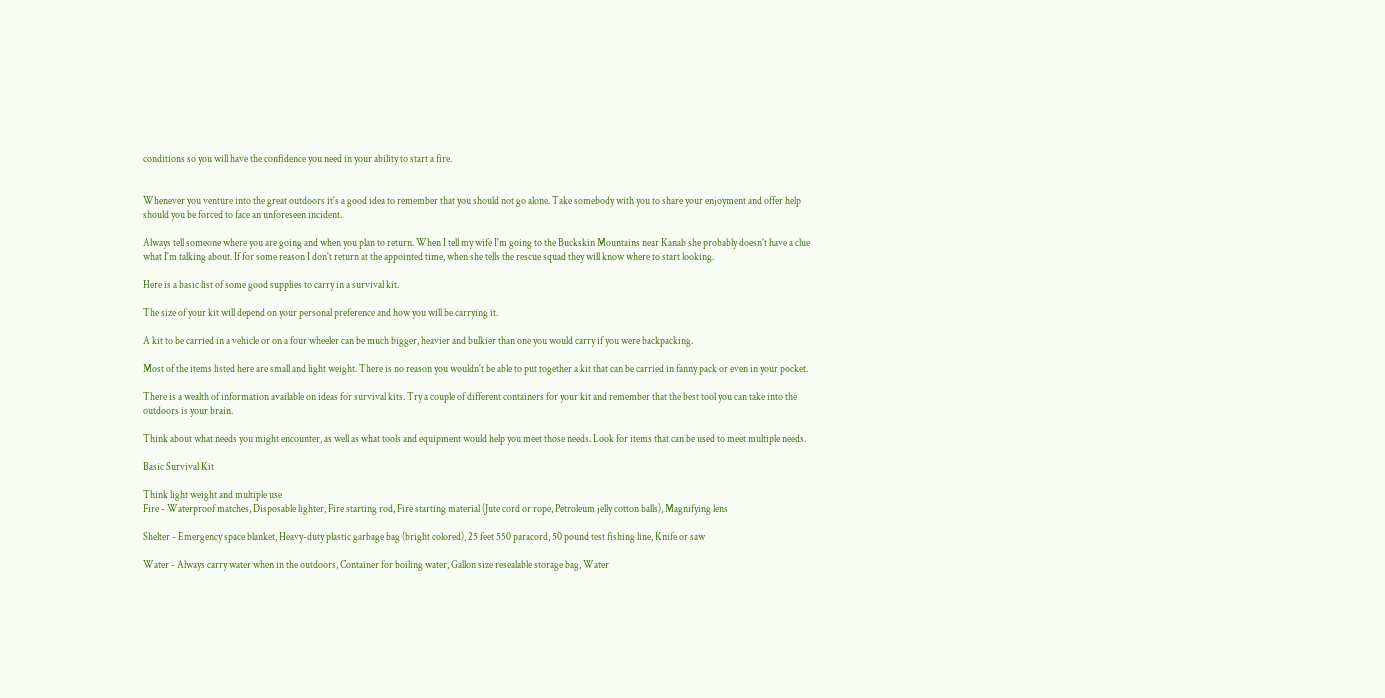conditions so you will have the confidence you need in your ability to start a fire.


Whenever you venture into the great outdoors it's a good idea to remember that you should not go alone. Take somebody with you to share your enjoyment and offer help should you be forced to face an unforeseen incident.

Always tell someone where you are going and when you plan to return. When I tell my wife I'm going to the Buckskin Mountains near Kanab she probably doesn't have a clue what I'm talking about. If for some reason I don't return at the appointed time, when she tells the rescue squad they will know where to start looking.

Here is a basic list of some good supplies to carry in a survival kit.

The size of your kit will depend on your personal preference and how you will be carrying it.

A kit to be carried in a vehicle or on a four wheeler can be much bigger, heavier and bulkier than one you would carry if you were backpacking.

Most of the items listed here are small and light weight. There is no reason you wouldn't be able to put together a kit that can be carried in fanny pack or even in your pocket.

There is a wealth of information available on ideas for survival kits. Try a couple of different containers for your kit and remember that the best tool you can take into the outdoors is your brain.

Think about what needs you might encounter, as well as what tools and equipment would help you meet those needs. Look for items that can be used to meet multiple needs.

Basic Survival Kit

Think light weight and multiple use
Fire - Waterproof matches, Disposable lighter, Fire starting rod, Fire starting material (Jute cord or rope, Petroleum jelly cotton balls), Magnifying lens

Shelter - Emergency space blanket, Heavy-duty plastic garbage bag (bright colored), 25 feet 550 paracord, 50 pound test fishing line, Knife or saw

Water - Always carry water when in the outdoors, Container for boiling water, Gallon size resealable storage bag, Water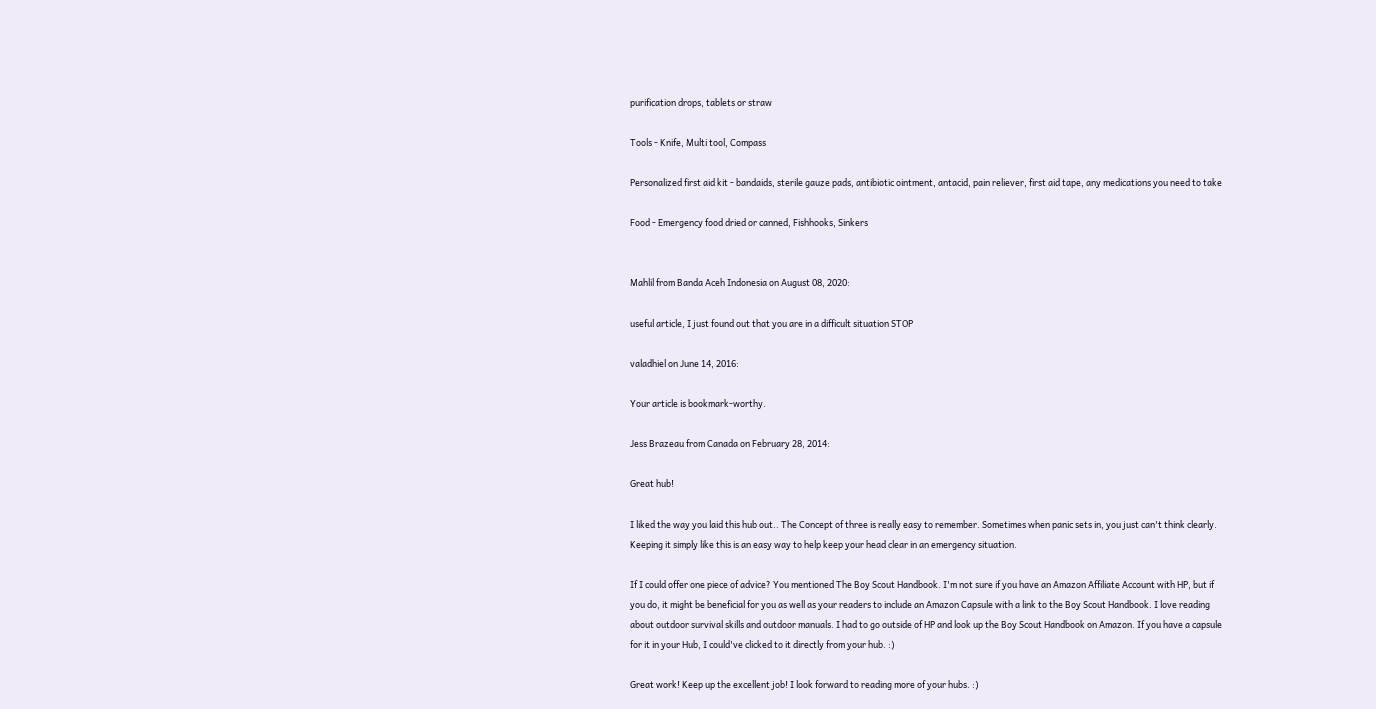purification drops, tablets or straw

Tools - Knife, Multi tool, Compass

Personalized first aid kit - bandaids, sterile gauze pads, antibiotic ointment, antacid, pain reliever, first aid tape, any medications you need to take

Food - Emergency food dried or canned, Fishhooks, Sinkers


Mahlil from Banda Aceh Indonesia on August 08, 2020:

useful article, I just found out that you are in a difficult situation STOP

valadhiel on June 14, 2016:

Your article is bookmark-worthy.

Jess Brazeau from Canada on February 28, 2014:

Great hub!

I liked the way you laid this hub out.. The Concept of three is really easy to remember. Sometimes when panic sets in, you just can't think clearly. Keeping it simply like this is an easy way to help keep your head clear in an emergency situation.

If I could offer one piece of advice? You mentioned The Boy Scout Handbook. I'm not sure if you have an Amazon Affiliate Account with HP, but if you do, it might be beneficial for you as well as your readers to include an Amazon Capsule with a link to the Boy Scout Handbook. I love reading about outdoor survival skills and outdoor manuals. I had to go outside of HP and look up the Boy Scout Handbook on Amazon. If you have a capsule for it in your Hub, I could've clicked to it directly from your hub. :)

Great work! Keep up the excellent job! I look forward to reading more of your hubs. :)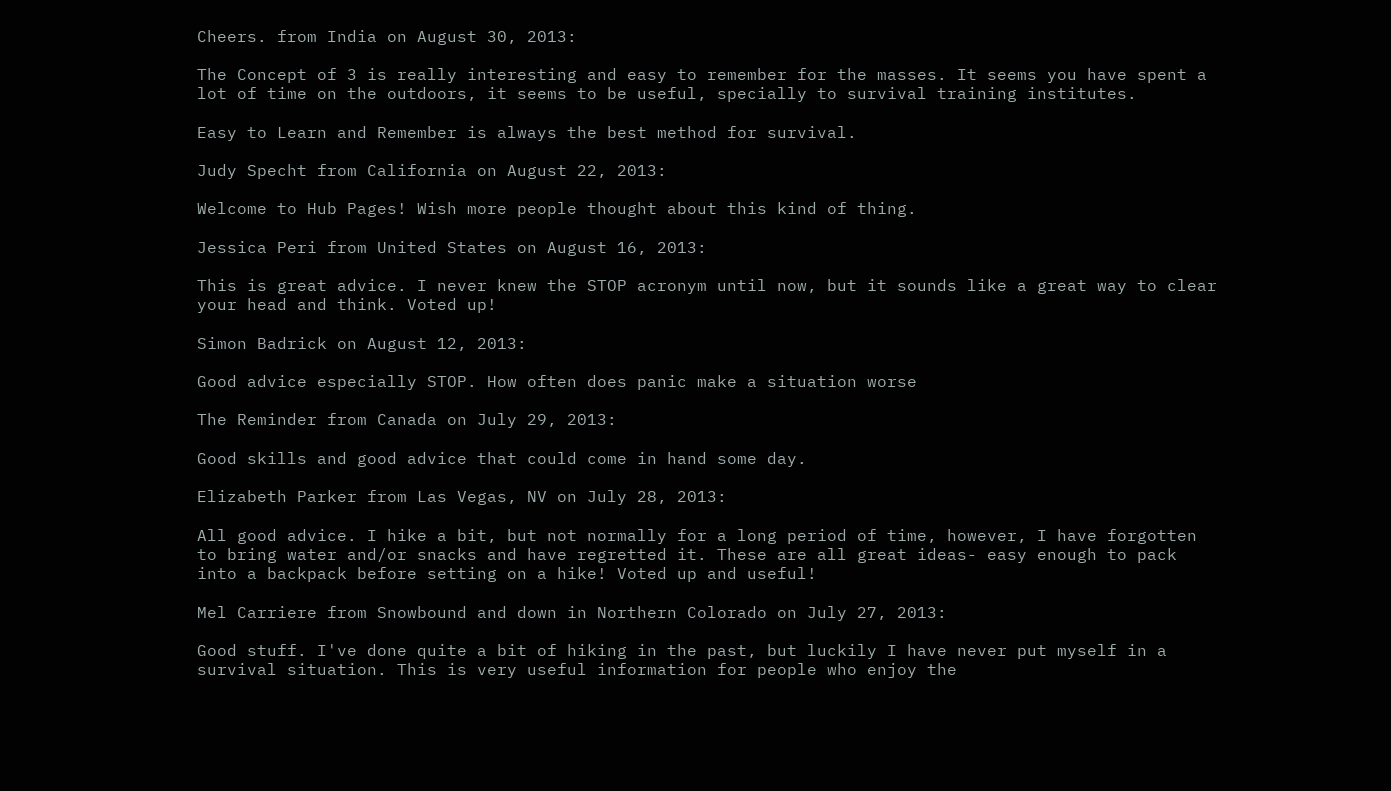Cheers. from India on August 30, 2013:

The Concept of 3 is really interesting and easy to remember for the masses. It seems you have spent a lot of time on the outdoors, it seems to be useful, specially to survival training institutes.

Easy to Learn and Remember is always the best method for survival.

Judy Specht from California on August 22, 2013:

Welcome to Hub Pages! Wish more people thought about this kind of thing.

Jessica Peri from United States on August 16, 2013:

This is great advice. I never knew the STOP acronym until now, but it sounds like a great way to clear your head and think. Voted up!

Simon Badrick on August 12, 2013:

Good advice especially STOP. How often does panic make a situation worse

The Reminder from Canada on July 29, 2013:

Good skills and good advice that could come in hand some day.

Elizabeth Parker from Las Vegas, NV on July 28, 2013:

All good advice. I hike a bit, but not normally for a long period of time, however, I have forgotten to bring water and/or snacks and have regretted it. These are all great ideas- easy enough to pack into a backpack before setting on a hike! Voted up and useful!

Mel Carriere from Snowbound and down in Northern Colorado on July 27, 2013:

Good stuff. I've done quite a bit of hiking in the past, but luckily I have never put myself in a survival situation. This is very useful information for people who enjoy the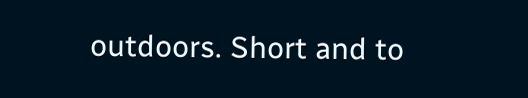outdoors. Short and to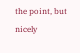the point, but nicely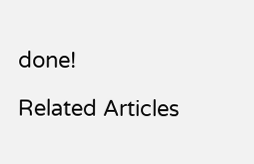done!

Related Articles